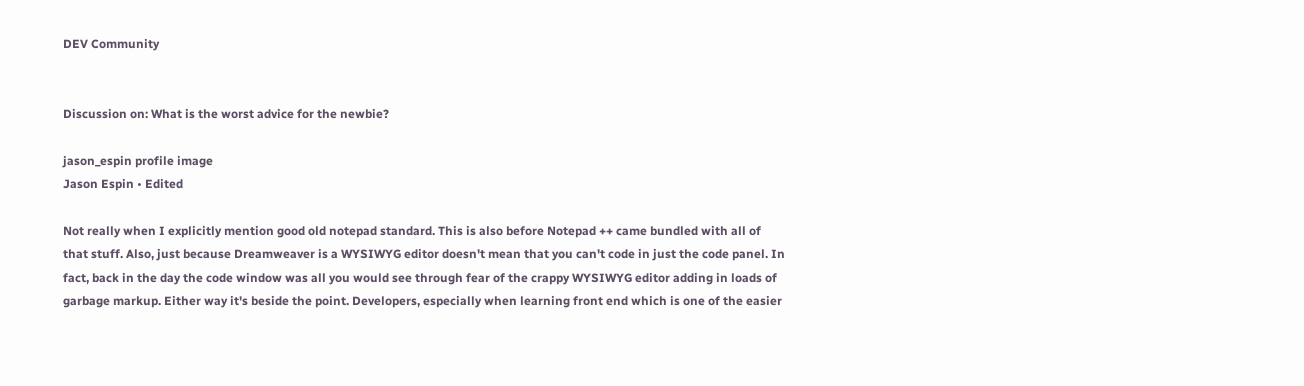DEV Community


Discussion on: What is the worst advice for the newbie?

jason_espin profile image
Jason Espin • Edited

Not really when I explicitly mention good old notepad standard. This is also before Notepad ++ came bundled with all of that stuff. Also, just because Dreamweaver is a WYSIWYG editor doesn't mean that you can't code in just the code panel. In fact, back in the day the code window was all you would see through fear of the crappy WYSIWYG editor adding in loads of garbage markup. Either way it's beside the point. Developers, especially when learning front end which is one of the easier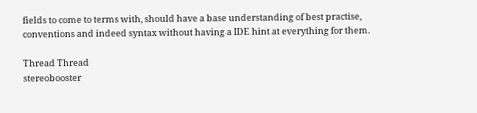fields to come to terms with, should have a base understanding of best practise, conventions and indeed syntax without having a IDE hint at everything for them.

Thread Thread
stereobooster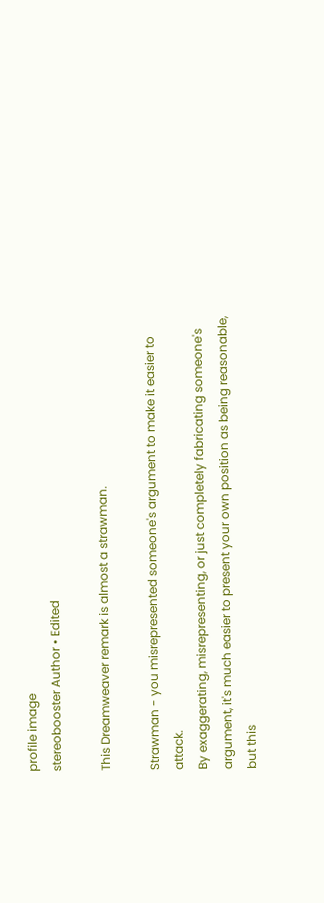profile image
stereobooster Author • Edited

This Dreamweaver remark is almost a strawman.

Strawman - you misrepresented someone's argument to make it easier to attack.
By exaggerating, misrepresenting, or just completely fabricating someone's argument, it's much easier to present your own position as being reasonable, but this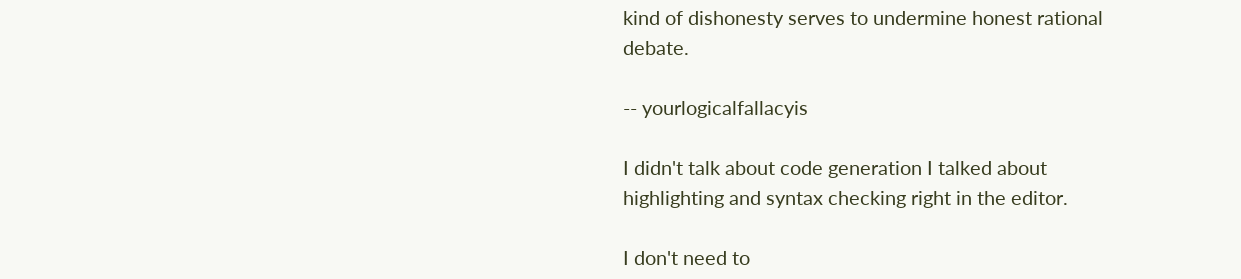kind of dishonesty serves to undermine honest rational debate.

-- yourlogicalfallacyis

I didn't talk about code generation I talked about highlighting and syntax checking right in the editor.

I don't need to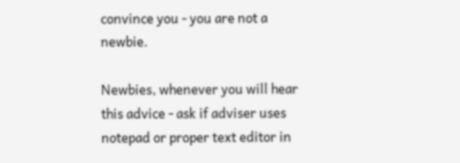convince you - you are not a newbie.

Newbies, whenever you will hear this advice - ask if adviser uses notepad or proper text editor in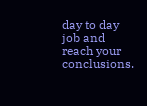day to day job and reach your conclusions.